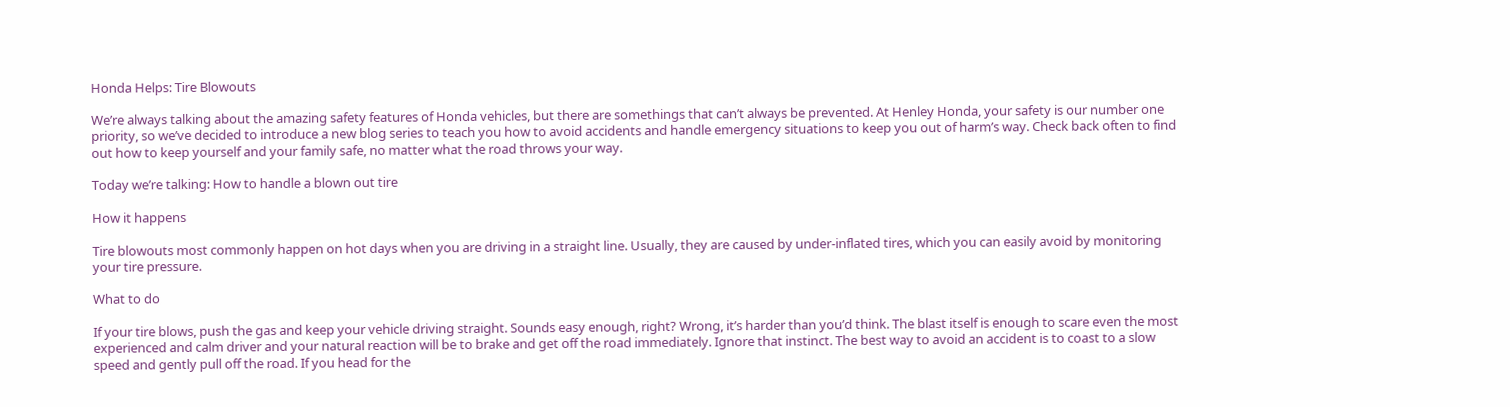Honda Helps: Tire Blowouts

We’re always talking about the amazing safety features of Honda vehicles, but there are somethings that can’t always be prevented. At Henley Honda, your safety is our number one priority, so we’ve decided to introduce a new blog series to teach you how to avoid accidents and handle emergency situations to keep you out of harm’s way. Check back often to find out how to keep yourself and your family safe, no matter what the road throws your way.

Today we’re talking: How to handle a blown out tire

How it happens

Tire blowouts most commonly happen on hot days when you are driving in a straight line. Usually, they are caused by under-inflated tires, which you can easily avoid by monitoring your tire pressure.

What to do

If your tire blows, push the gas and keep your vehicle driving straight. Sounds easy enough, right? Wrong, it’s harder than you’d think. The blast itself is enough to scare even the most experienced and calm driver and your natural reaction will be to brake and get off the road immediately. Ignore that instinct. The best way to avoid an accident is to coast to a slow speed and gently pull off the road. If you head for the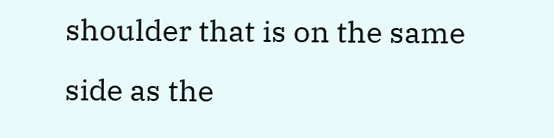shoulder that is on the same side as the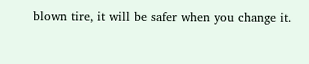blown tire, it will be safer when you change it.